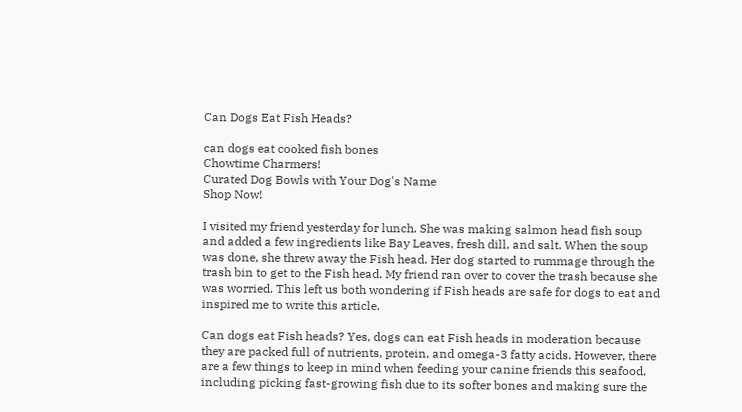Can Dogs Eat Fish Heads?

can dogs eat cooked fish bones
Chowtime Charmers!
Curated Dog Bowls with Your Dog's Name
Shop Now!

I visited my friend yesterday for lunch. She was making salmon head fish soup and added a few ingredients like Bay Leaves, fresh dill, and salt. When the soup was done, she threw away the Fish head. Her dog started to rummage through the trash bin to get to the Fish head. My friend ran over to cover the trash because she was worried. This left us both wondering if Fish heads are safe for dogs to eat and inspired me to write this article.

Can dogs eat Fish heads? Yes, dogs can eat Fish heads in moderation because they are packed full of nutrients, protein, and omega-3 fatty acids. However, there are a few things to keep in mind when feeding your canine friends this seafood, including picking fast-growing fish due to its softer bones and making sure the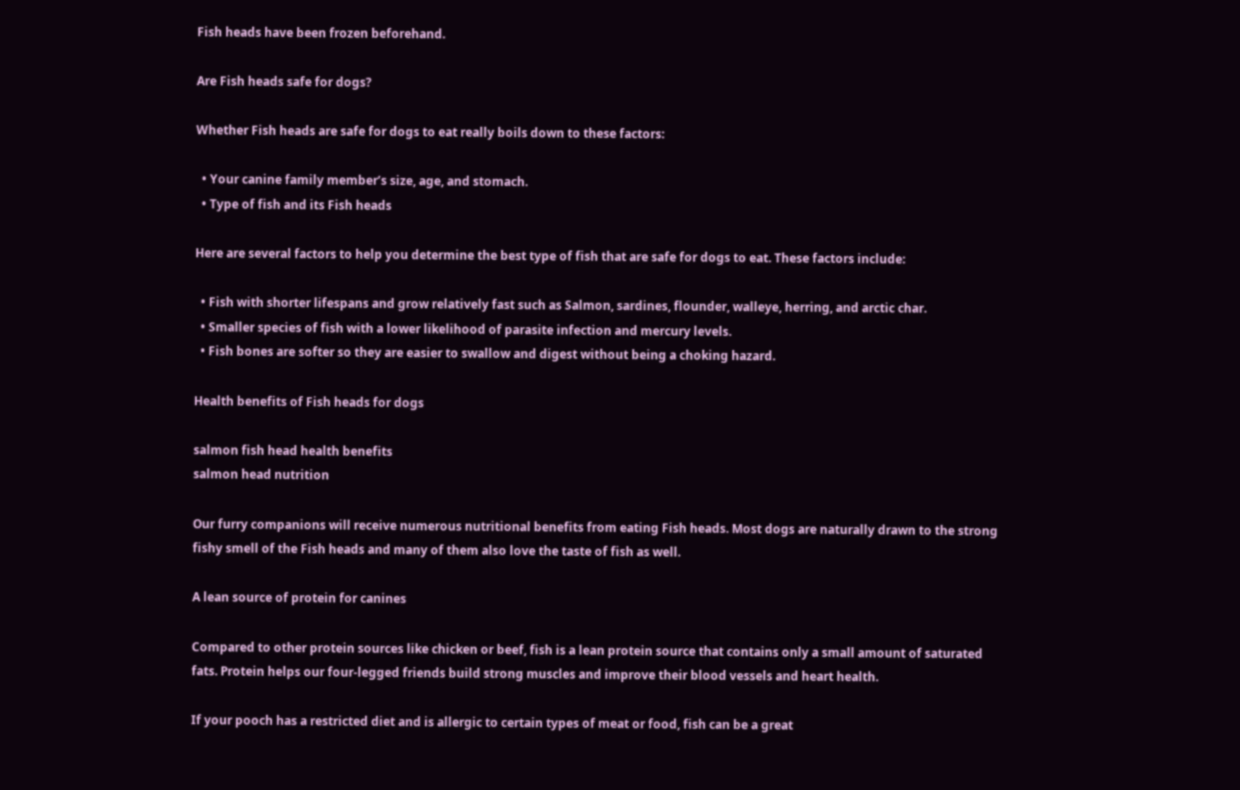Fish heads have been frozen beforehand.

Are Fish heads safe for dogs?

Whether Fish heads are safe for dogs to eat really boils down to these factors:

  • Your canine family member’s size, age, and stomach.
  • Type of fish and its Fish heads

Here are several factors to help you determine the best type of fish that are safe for dogs to eat. These factors include:

  • Fish with shorter lifespans and grow relatively fast such as Salmon, sardines, flounder, walleye, herring, and arctic char.
  • Smaller species of fish with a lower likelihood of parasite infection and mercury levels.
  • Fish bones are softer so they are easier to swallow and digest without being a choking hazard.

Health benefits of Fish heads for dogs

salmon fish head health benefits
salmon head nutrition

Our furry companions will receive numerous nutritional benefits from eating Fish heads. Most dogs are naturally drawn to the strong fishy smell of the Fish heads and many of them also love the taste of fish as well.

A lean source of protein for canines

Compared to other protein sources like chicken or beef, fish is a lean protein source that contains only a small amount of saturated fats. Protein helps our four-legged friends build strong muscles and improve their blood vessels and heart health.

If your pooch has a restricted diet and is allergic to certain types of meat or food, fish can be a great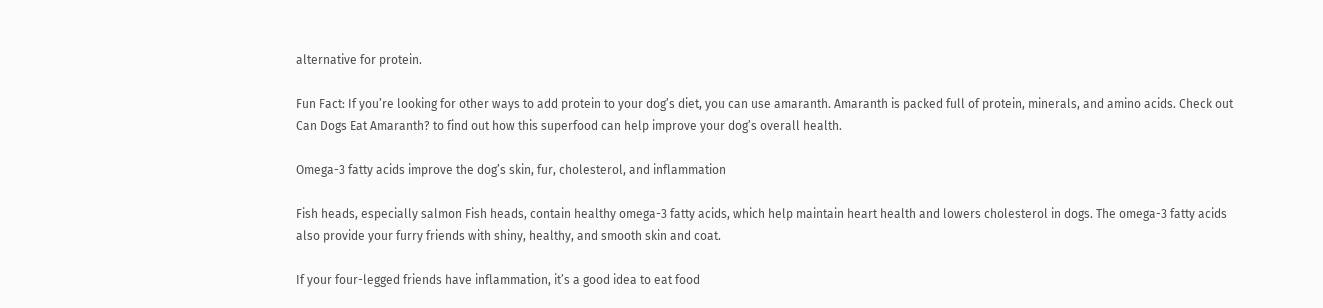alternative for protein.

Fun Fact: If you’re looking for other ways to add protein to your dog’s diet, you can use amaranth. Amaranth is packed full of protein, minerals, and amino acids. Check out Can Dogs Eat Amaranth? to find out how this superfood can help improve your dog’s overall health.

Omega-3 fatty acids improve the dog’s skin, fur, cholesterol, and inflammation

Fish heads, especially salmon Fish heads, contain healthy omega-3 fatty acids, which help maintain heart health and lowers cholesterol in dogs. The omega-3 fatty acids also provide your furry friends with shiny, healthy, and smooth skin and coat.

If your four-legged friends have inflammation, it’s a good idea to eat food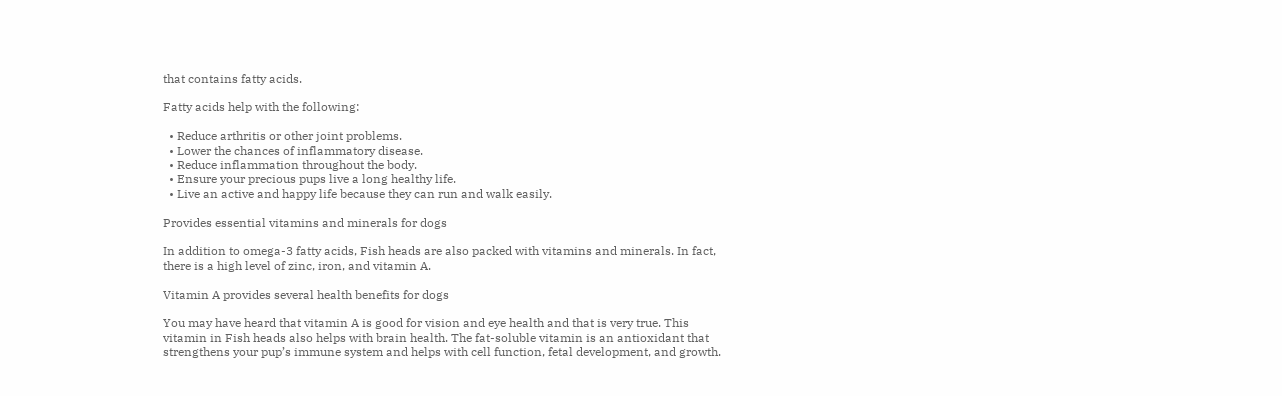that contains fatty acids.

Fatty acids help with the following:

  • Reduce arthritis or other joint problems.
  • Lower the chances of inflammatory disease.
  • Reduce inflammation throughout the body.
  • Ensure your precious pups live a long healthy life.
  • Live an active and happy life because they can run and walk easily.

Provides essential vitamins and minerals for dogs

In addition to omega-3 fatty acids, Fish heads are also packed with vitamins and minerals. In fact, there is a high level of zinc, iron, and vitamin A.

Vitamin A provides several health benefits for dogs

You may have heard that vitamin A is good for vision and eye health and that is very true. This vitamin in Fish heads also helps with brain health. The fat-soluble vitamin is an antioxidant that strengthens your pup’s immune system and helps with cell function, fetal development, and growth.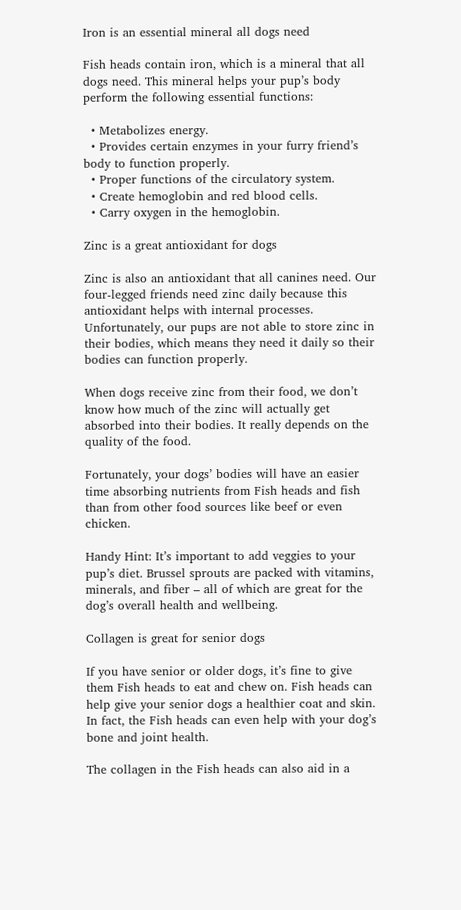Iron is an essential mineral all dogs need

Fish heads contain iron, which is a mineral that all dogs need. This mineral helps your pup’s body perform the following essential functions:

  • Metabolizes energy.
  • Provides certain enzymes in your furry friend’s body to function properly.
  • Proper functions of the circulatory system.
  • Create hemoglobin and red blood cells.
  • Carry oxygen in the hemoglobin.

Zinc is a great antioxidant for dogs

Zinc is also an antioxidant that all canines need. Our four-legged friends need zinc daily because this antioxidant helps with internal processes. Unfortunately, our pups are not able to store zinc in their bodies, which means they need it daily so their bodies can function properly.

When dogs receive zinc from their food, we don’t know how much of the zinc will actually get absorbed into their bodies. It really depends on the quality of the food.

Fortunately, your dogs’ bodies will have an easier time absorbing nutrients from Fish heads and fish than from other food sources like beef or even chicken.

Handy Hint: It’s important to add veggies to your pup’s diet. Brussel sprouts are packed with vitamins, minerals, and fiber – all of which are great for the dog’s overall health and wellbeing.

Collagen is great for senior dogs

If you have senior or older dogs, it’s fine to give them Fish heads to eat and chew on. Fish heads can help give your senior dogs a healthier coat and skin. In fact, the Fish heads can even help with your dog’s bone and joint health.

The collagen in the Fish heads can also aid in a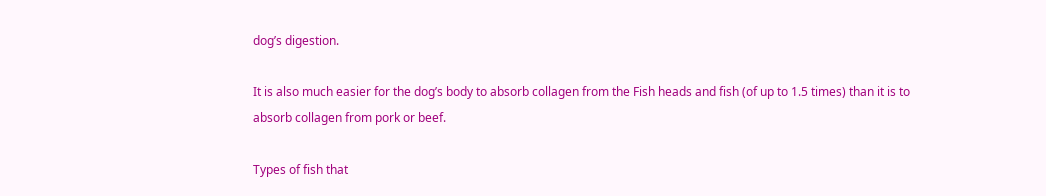dog’s digestion.

It is also much easier for the dog’s body to absorb collagen from the Fish heads and fish (of up to 1.5 times) than it is to absorb collagen from pork or beef.

Types of fish that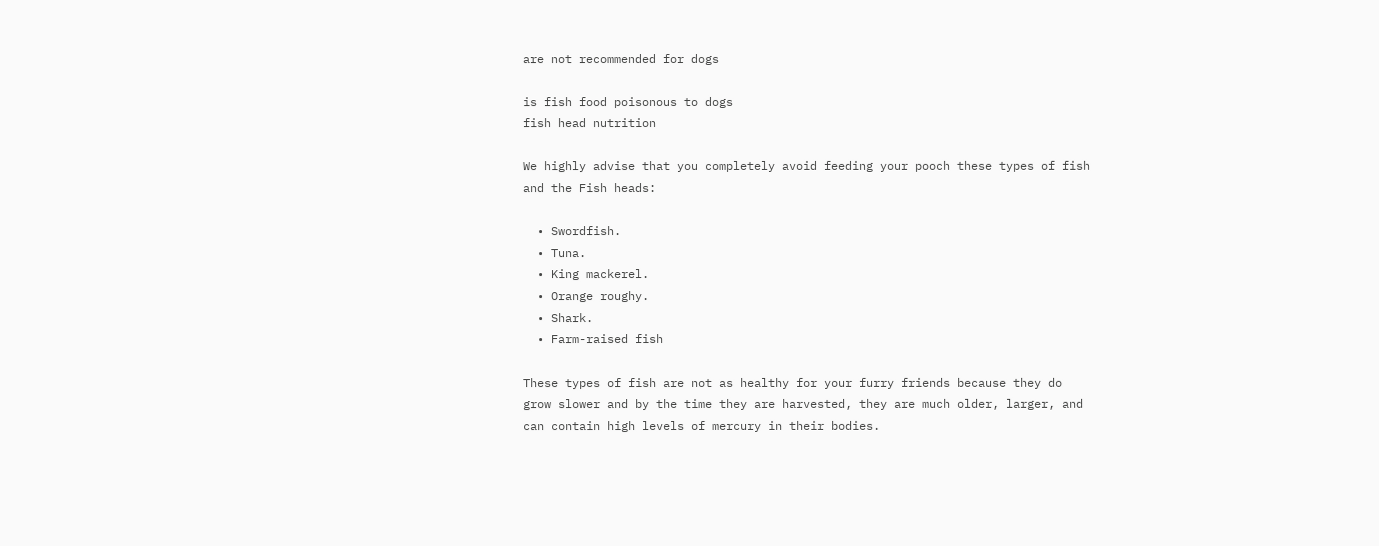are not recommended for dogs

is fish food poisonous to dogs
fish head nutrition

We highly advise that you completely avoid feeding your pooch these types of fish and the Fish heads:

  • Swordfish.
  • Tuna.
  • King mackerel.
  • Orange roughy.
  • Shark.
  • Farm-raised fish

These types of fish are not as healthy for your furry friends because they do grow slower and by the time they are harvested, they are much older, larger, and can contain high levels of mercury in their bodies.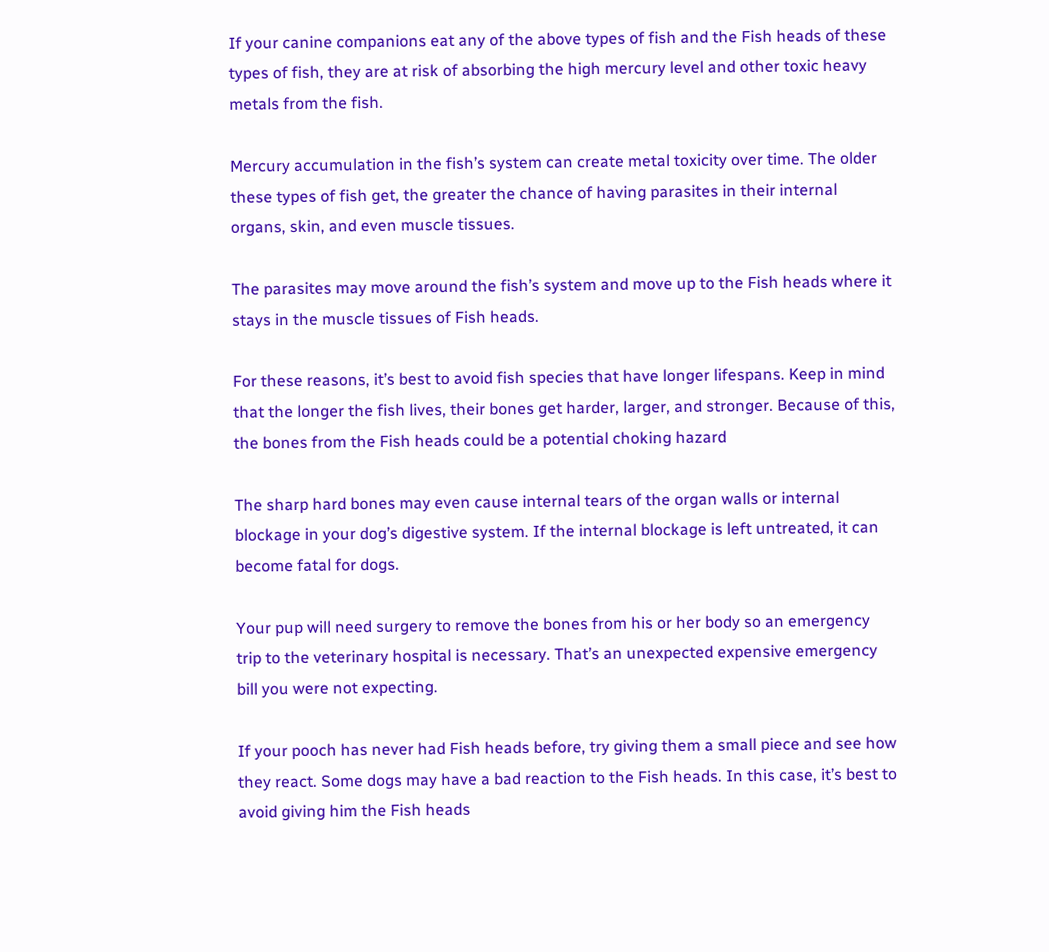If your canine companions eat any of the above types of fish and the Fish heads of these types of fish, they are at risk of absorbing the high mercury level and other toxic heavy metals from the fish.

Mercury accumulation in the fish’s system can create metal toxicity over time. The older these types of fish get, the greater the chance of having parasites in their internal organs, skin, and even muscle tissues.

The parasites may move around the fish’s system and move up to the Fish heads where it stays in the muscle tissues of Fish heads.

For these reasons, it’s best to avoid fish species that have longer lifespans. Keep in mind that the longer the fish lives, their bones get harder, larger, and stronger. Because of this, the bones from the Fish heads could be a potential choking hazard

The sharp hard bones may even cause internal tears of the organ walls or internal blockage in your dog’s digestive system. If the internal blockage is left untreated, it can become fatal for dogs.

Your pup will need surgery to remove the bones from his or her body so an emergency trip to the veterinary hospital is necessary. That’s an unexpected expensive emergency bill you were not expecting.

If your pooch has never had Fish heads before, try giving them a small piece and see how they react. Some dogs may have a bad reaction to the Fish heads. In this case, it’s best to avoid giving him the Fish heads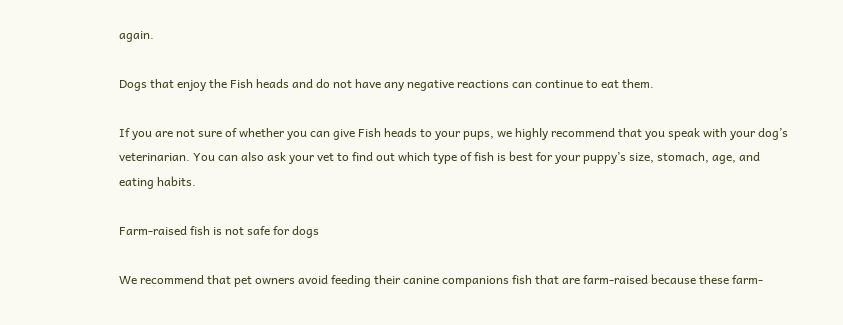again.

Dogs that enjoy the Fish heads and do not have any negative reactions can continue to eat them.

If you are not sure of whether you can give Fish heads to your pups, we highly recommend that you speak with your dog’s veterinarian. You can also ask your vet to find out which type of fish is best for your puppy’s size, stomach, age, and eating habits.

Farm-raised fish is not safe for dogs

We recommend that pet owners avoid feeding their canine companions fish that are farm-raised because these farm-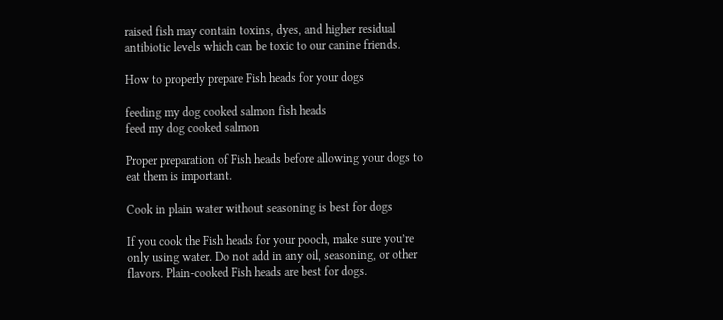raised fish may contain toxins, dyes, and higher residual antibiotic levels which can be toxic to our canine friends.

How to properly prepare Fish heads for your dogs

feeding my dog cooked salmon fish heads
feed my dog cooked salmon

Proper preparation of Fish heads before allowing your dogs to eat them is important.

Cook in plain water without seasoning is best for dogs

If you cook the Fish heads for your pooch, make sure you’re only using water. Do not add in any oil, seasoning, or other flavors. Plain-cooked Fish heads are best for dogs.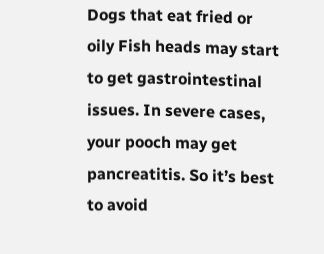Dogs that eat fried or oily Fish heads may start to get gastrointestinal issues. In severe cases, your pooch may get pancreatitis. So it’s best to avoid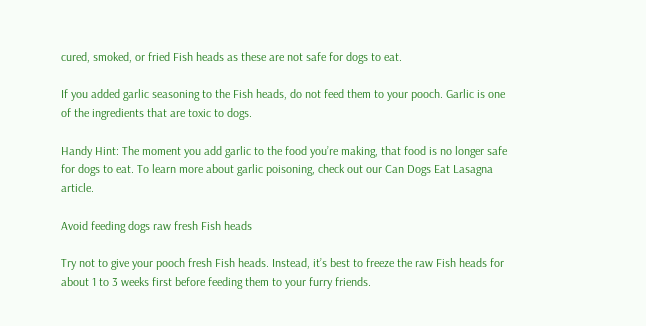cured, smoked, or fried Fish heads as these are not safe for dogs to eat.

If you added garlic seasoning to the Fish heads, do not feed them to your pooch. Garlic is one of the ingredients that are toxic to dogs.

Handy Hint: The moment you add garlic to the food you’re making, that food is no longer safe for dogs to eat. To learn more about garlic poisoning, check out our Can Dogs Eat Lasagna article.

Avoid feeding dogs raw fresh Fish heads

Try not to give your pooch fresh Fish heads. Instead, it’s best to freeze the raw Fish heads for about 1 to 3 weeks first before feeding them to your furry friends.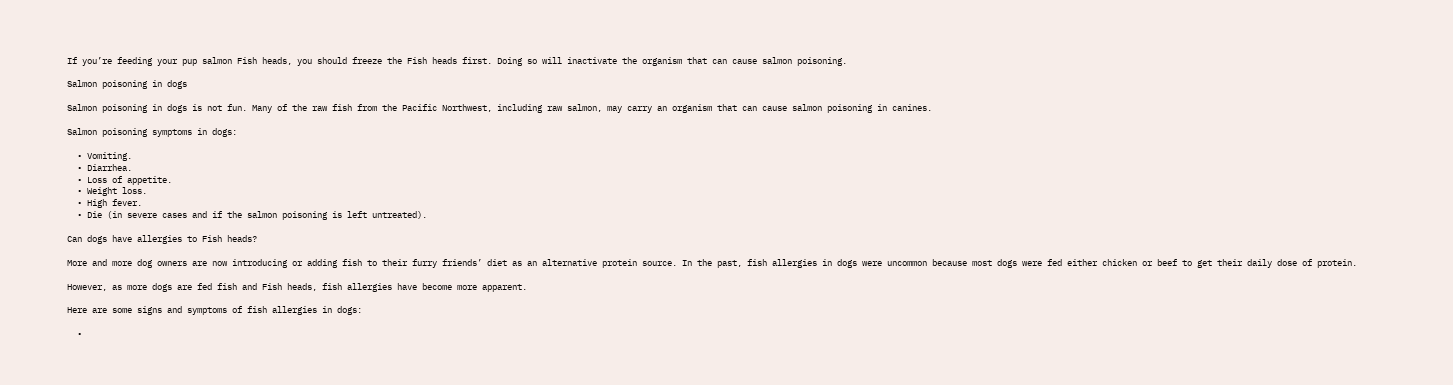If you’re feeding your pup salmon Fish heads, you should freeze the Fish heads first. Doing so will inactivate the organism that can cause salmon poisoning.

Salmon poisoning in dogs

Salmon poisoning in dogs is not fun. Many of the raw fish from the Pacific Northwest, including raw salmon, may carry an organism that can cause salmon poisoning in canines.

Salmon poisoning symptoms in dogs:

  • Vomiting.
  • Diarrhea.
  • Loss of appetite.
  • Weight loss.
  • High fever.
  • Die (in severe cases and if the salmon poisoning is left untreated).

Can dogs have allergies to Fish heads?

More and more dog owners are now introducing or adding fish to their furry friends’ diet as an alternative protein source. In the past, fish allergies in dogs were uncommon because most dogs were fed either chicken or beef to get their daily dose of protein.

However, as more dogs are fed fish and Fish heads, fish allergies have become more apparent.

Here are some signs and symptoms of fish allergies in dogs:

  •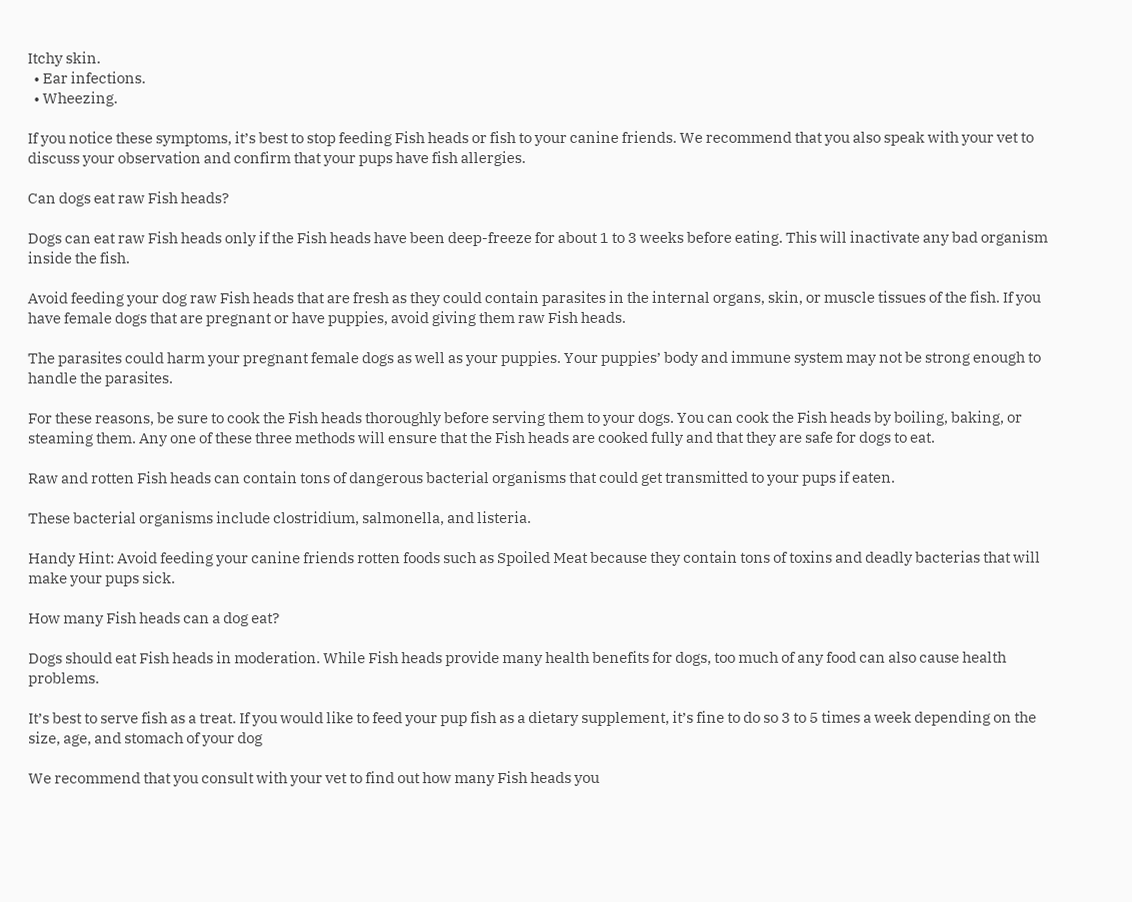Itchy skin.
  • Ear infections.
  • Wheezing.

If you notice these symptoms, it’s best to stop feeding Fish heads or fish to your canine friends. We recommend that you also speak with your vet to discuss your observation and confirm that your pups have fish allergies.

Can dogs eat raw Fish heads?

Dogs can eat raw Fish heads only if the Fish heads have been deep-freeze for about 1 to 3 weeks before eating. This will inactivate any bad organism inside the fish.

Avoid feeding your dog raw Fish heads that are fresh as they could contain parasites in the internal organs, skin, or muscle tissues of the fish. If you have female dogs that are pregnant or have puppies, avoid giving them raw Fish heads.

The parasites could harm your pregnant female dogs as well as your puppies. Your puppies’ body and immune system may not be strong enough to handle the parasites.

For these reasons, be sure to cook the Fish heads thoroughly before serving them to your dogs. You can cook the Fish heads by boiling, baking, or steaming them. Any one of these three methods will ensure that the Fish heads are cooked fully and that they are safe for dogs to eat.

Raw and rotten Fish heads can contain tons of dangerous bacterial organisms that could get transmitted to your pups if eaten.

These bacterial organisms include clostridium, salmonella, and listeria.

Handy Hint: Avoid feeding your canine friends rotten foods such as Spoiled Meat because they contain tons of toxins and deadly bacterias that will make your pups sick.

How many Fish heads can a dog eat?

Dogs should eat Fish heads in moderation. While Fish heads provide many health benefits for dogs, too much of any food can also cause health problems.

It’s best to serve fish as a treat. If you would like to feed your pup fish as a dietary supplement, it’s fine to do so 3 to 5 times a week depending on the size, age, and stomach of your dog

We recommend that you consult with your vet to find out how many Fish heads you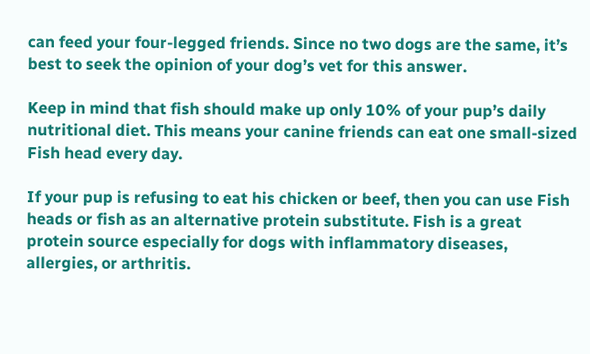can feed your four-legged friends. Since no two dogs are the same, it’s best to seek the opinion of your dog’s vet for this answer.

Keep in mind that fish should make up only 10% of your pup’s daily nutritional diet. This means your canine friends can eat one small-sized Fish head every day.

If your pup is refusing to eat his chicken or beef, then you can use Fish heads or fish as an alternative protein substitute. Fish is a great protein source especially for dogs with inflammatory diseases, allergies, or arthritis.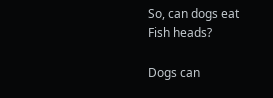So, can dogs eat Fish heads?

Dogs can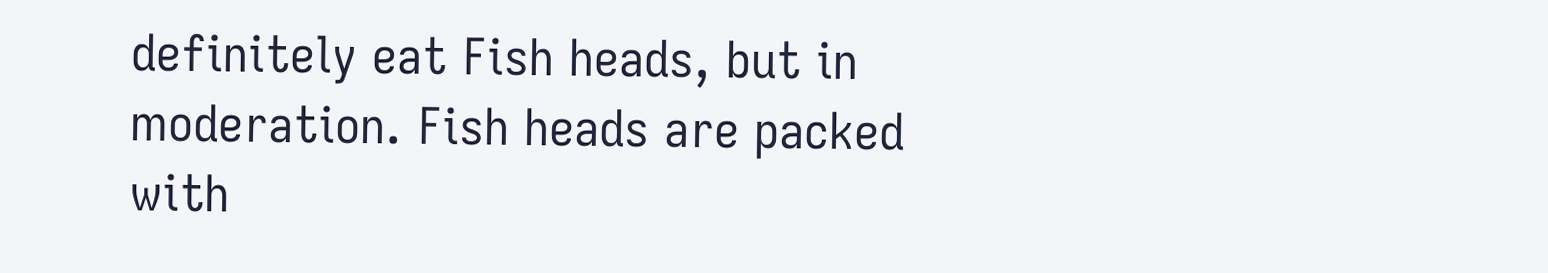definitely eat Fish heads, but in moderation. Fish heads are packed with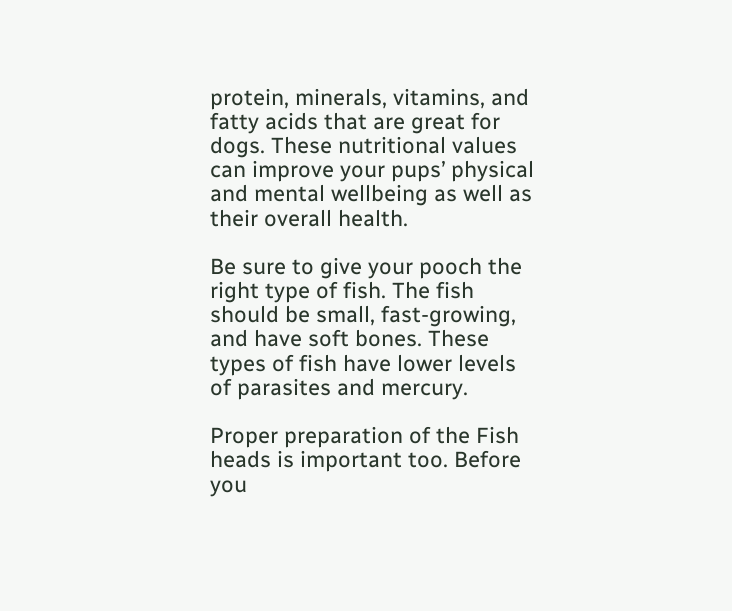protein, minerals, vitamins, and fatty acids that are great for dogs. These nutritional values can improve your pups’ physical and mental wellbeing as well as their overall health.

Be sure to give your pooch the right type of fish. The fish should be small, fast-growing, and have soft bones. These types of fish have lower levels of parasites and mercury.

Proper preparation of the Fish heads is important too. Before you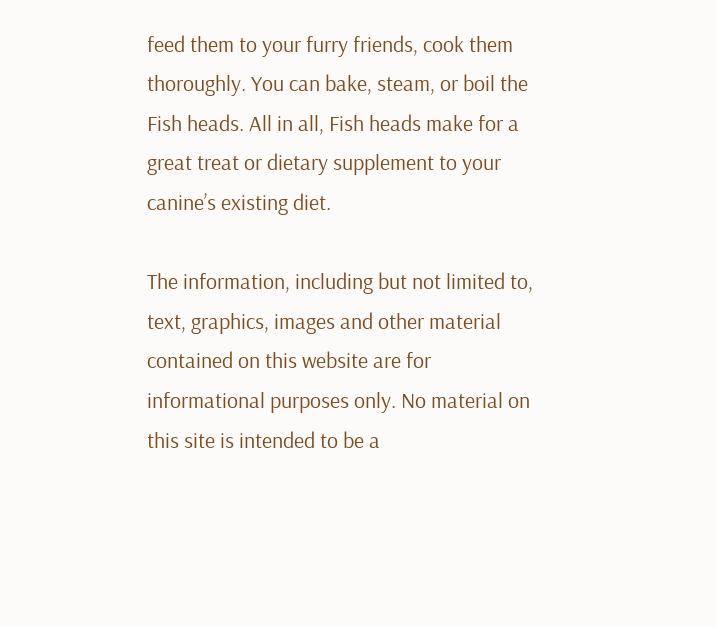feed them to your furry friends, cook them thoroughly. You can bake, steam, or boil the Fish heads. All in all, Fish heads make for a great treat or dietary supplement to your canine’s existing diet.

The information, including but not limited to, text, graphics, images and other material contained on this website are for informational purposes only. No material on this site is intended to be a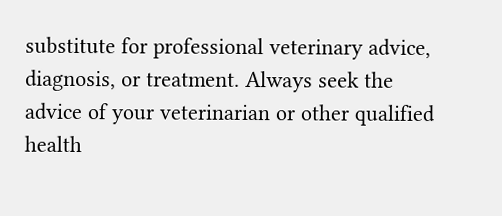substitute for professional veterinary advice, diagnosis, or treatment. Always seek the advice of your veterinarian or other qualified health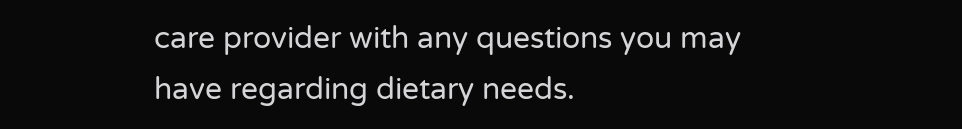care provider with any questions you may have regarding dietary needs.